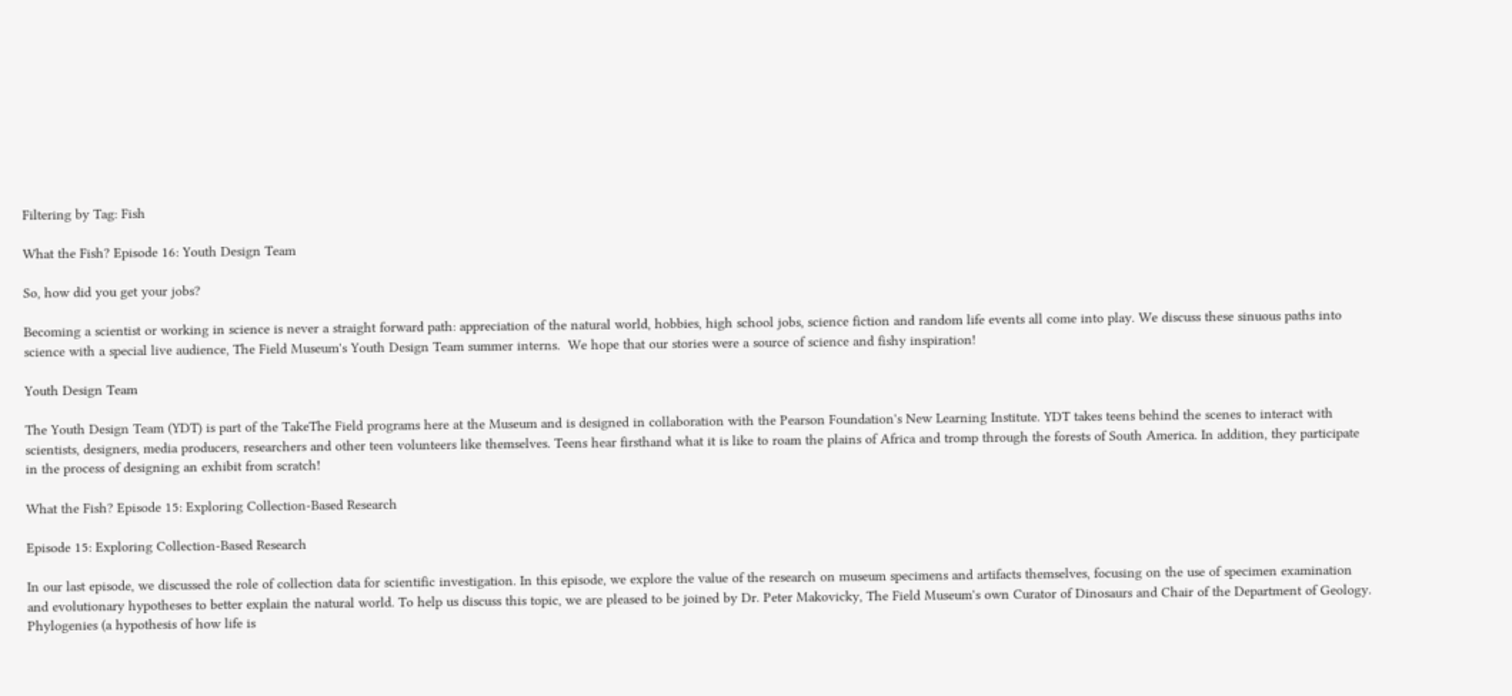Filtering by Tag: Fish

What the Fish? Episode 16: Youth Design Team

So, how did you get your jobs?

Becoming a scientist or working in science is never a straight forward path: appreciation of the natural world, hobbies, high school jobs, science fiction and random life events all come into play. We discuss these sinuous paths into science with a special live audience, The Field Museum's Youth Design Team summer interns.  We hope that our stories were a source of science and fishy inspiration!

Youth Design Team

The Youth Design Team (YDT) is part of the TakeThe Field programs here at the Museum and is designed in collaboration with the Pearson Foundation's New Learning Institute. YDT takes teens behind the scenes to interact with scientists, designers, media producers, researchers and other teen volunteers like themselves. Teens hear firsthand what it is like to roam the plains of Africa and tromp through the forests of South America. In addition, they participate in the process of designing an exhibit from scratch!

What the Fish? Episode 15: Exploring Collection-Based Research

Episode 15: Exploring Collection-Based Research

In our last episode, we discussed the role of collection data for scientific investigation. In this episode, we explore the value of the research on museum specimens and artifacts themselves, focusing on the use of specimen examination and evolutionary hypotheses to better explain the natural world. To help us discuss this topic, we are pleased to be joined by Dr. Peter Makovicky, The Field Museum's own Curator of Dinosaurs and Chair of the Department of Geology. Phylogenies (a hypothesis of how life is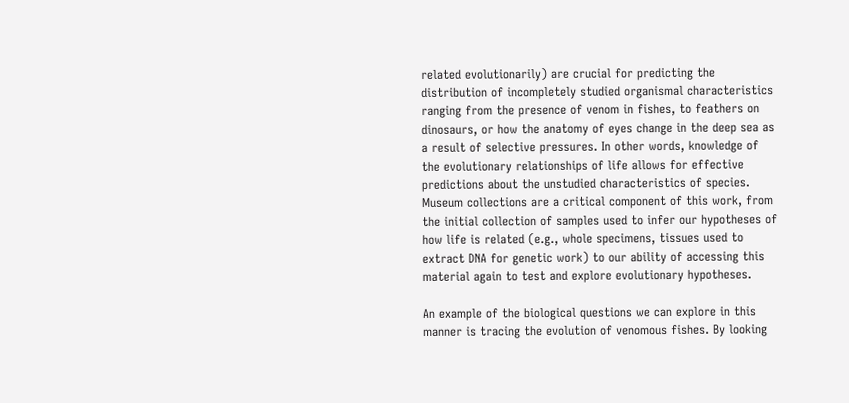related evolutionarily) are crucial for predicting the distribution of incompletely studied organismal characteristics ranging from the presence of venom in fishes, to feathers on dinosaurs, or how the anatomy of eyes change in the deep sea as a result of selective pressures. In other words, knowledge of the evolutionary relationships of life allows for effective predictions about the unstudied characteristics of species. Museum collections are a critical component of this work, from the initial collection of samples used to infer our hypotheses of how life is related (e.g., whole specimens, tissues used to extract DNA for genetic work) to our ability of accessing this material again to test and explore evolutionary hypotheses.

An example of the biological questions we can explore in this manner is tracing the evolution of venomous fishes. By looking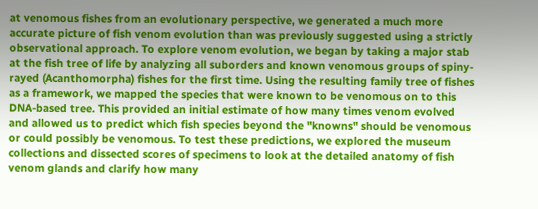at venomous fishes from an evolutionary perspective, we generated a much more accurate picture of fish venom evolution than was previously suggested using a strictly observational approach. To explore venom evolution, we began by taking a major stab at the fish tree of life by analyzing all suborders and known venomous groups of spiny-rayed (Acanthomorpha) fishes for the first time. Using the resulting family tree of fishes as a framework, we mapped the species that were known to be venomous on to this DNA-based tree. This provided an initial estimate of how many times venom evolved and allowed us to predict which fish species beyond the "knowns" should be venomous or could possibly be venomous. To test these predictions, we explored the museum collections and dissected scores of specimens to look at the detailed anatomy of fish venom glands and clarify how many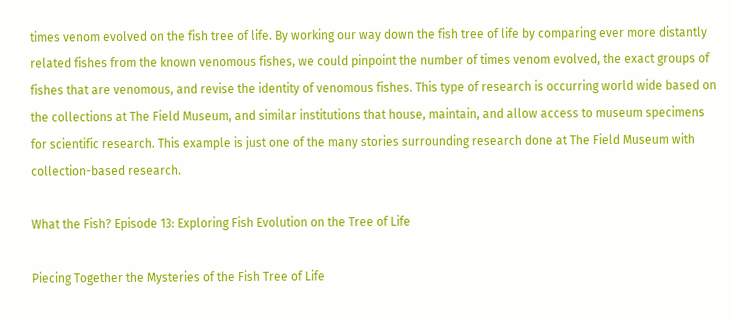times venom evolved on the fish tree of life. By working our way down the fish tree of life by comparing ever more distantly related fishes from the known venomous fishes, we could pinpoint the number of times venom evolved, the exact groups of fishes that are venomous, and revise the identity of venomous fishes. This type of research is occurring world wide based on the collections at The Field Museum, and similar institutions that house, maintain, and allow access to museum specimens for scientific research. This example is just one of the many stories surrounding research done at The Field Museum with collection-based research.

What the Fish? Episode 13: Exploring Fish Evolution on the Tree of Life

Piecing Together the Mysteries of the Fish Tree of Life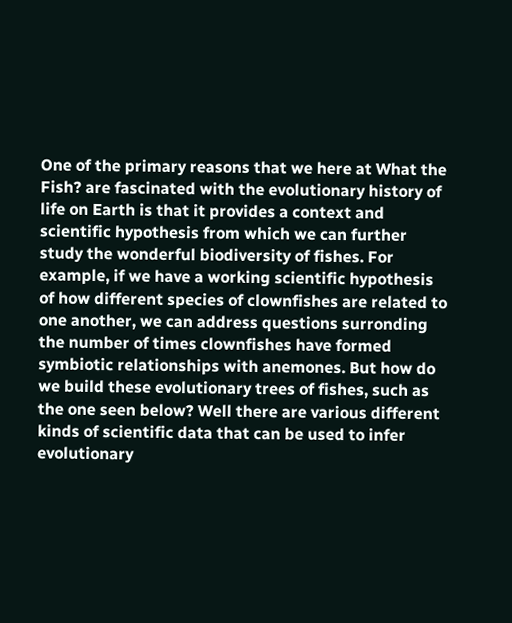One of the primary reasons that we here at What the Fish? are fascinated with the evolutionary history of life on Earth is that it provides a context and scientific hypothesis from which we can further study the wonderful biodiversity of fishes. For example, if we have a working scientific hypothesis of how different species of clownfishes are related to one another, we can address questions surronding the number of times clownfishes have formed symbiotic relationships with anemones. But how do we build these evolutionary trees of fishes, such as the one seen below? Well there are various different kinds of scientific data that can be used to infer evolutionary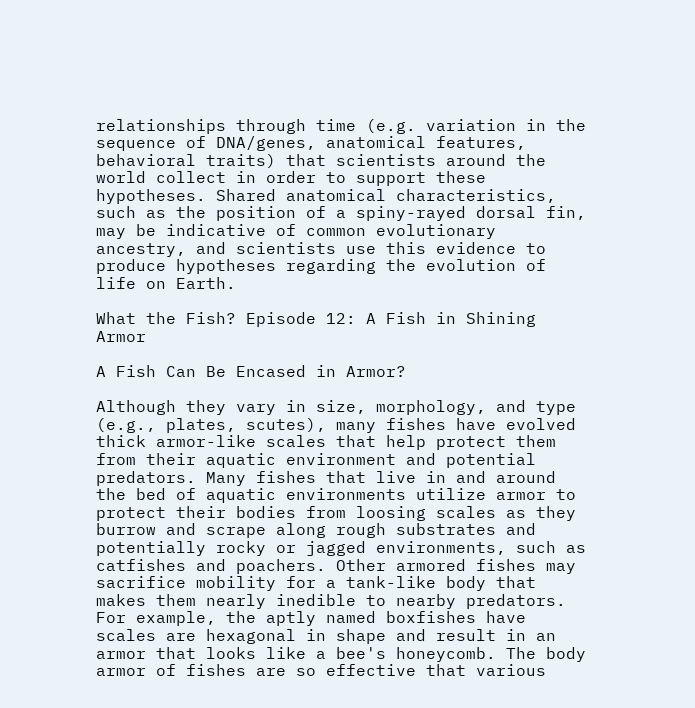relationships through time (e.g. variation in the sequence of DNA/genes, anatomical features, behavioral traits) that scientists around the world collect in order to support these hypotheses. Shared anatomical characteristics, such as the position of a spiny-rayed dorsal fin, may be indicative of common evolutionary ancestry, and scientists use this evidence to produce hypotheses regarding the evolution of life on Earth.

What the Fish? Episode 12: A Fish in Shining Armor

A Fish Can Be Encased in Armor?

Although they vary in size, morphology, and type (e.g., plates, scutes), many fishes have evolved thick armor-like scales that help protect them from their aquatic environment and potential predators. Many fishes that live in and around the bed of aquatic environments utilize armor to protect their bodies from loosing scales as they burrow and scrape along rough substrates and potentially rocky or jagged environments, such as catfishes and poachers. Other armored fishes may sacrifice mobility for a tank-like body that makes them nearly inedible to nearby predators. For example, the aptly named boxfishes have scales are hexagonal in shape and result in an armor that looks like a bee's honeycomb. The body armor of fishes are so effective that various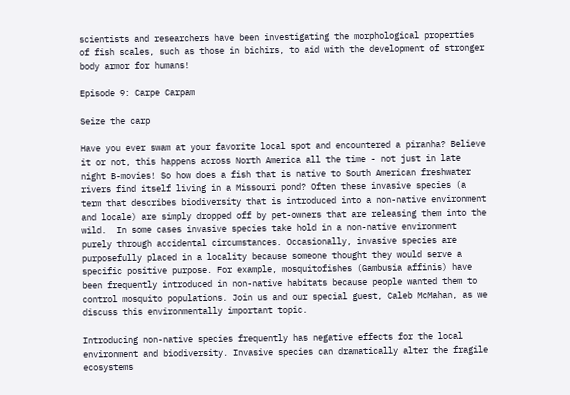scientists and researchers have been investigating the morphological properties of fish scales, such as those in bichirs, to aid with the development of stronger body armor for humans!

Episode 9: Carpe Carpam

Seize the carp

Have you ever swam at your favorite local spot and encountered a piranha? Believe it or not, this happens across North America all the time - not just in late night B-movies! So how does a fish that is native to South American freshwater rivers find itself living in a Missouri pond? Often these invasive species (a term that describes biodiversity that is introduced into a non-native environment and locale) are simply dropped off by pet-owners that are releasing them into the wild.  In some cases invasive species take hold in a non-native environment purely through accidental circumstances. Occasionally, invasive species are purposefully placed in a locality because someone thought they would serve a specific positive purpose. For example, mosquitofishes (Gambusia affinis) have been frequently introduced in non-native habitats because people wanted them to control mosquito populations. Join us and our special guest, Caleb McMahan, as we discuss this environmentally important topic.

Introducing non-native species frequently has negative effects for the local environment and biodiversity. Invasive species can dramatically alter the fragile ecosystems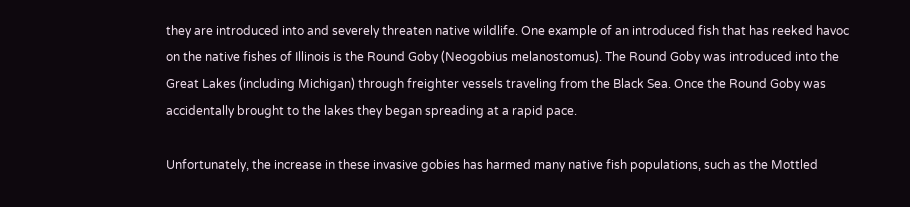they are introduced into and severely threaten native wildlife. One example of an introduced fish that has reeked havoc on the native fishes of Illinois is the Round Goby (Neogobius melanostomus). The Round Goby was introduced into the Great Lakes (including Michigan) through freighter vessels traveling from the Black Sea. Once the Round Goby was accidentally brought to the lakes they began spreading at a rapid pace.

Unfortunately, the increase in these invasive gobies has harmed many native fish populations, such as the Mottled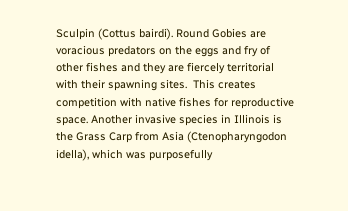Sculpin (Cottus bairdi). Round Gobies are voracious predators on the eggs and fry of other fishes and they are fiercely territorial with their spawning sites.  This creates competition with native fishes for reproductive space. Another invasive species in Illinois is the Grass Carp from Asia (Ctenopharyngodon idella), which was purposefully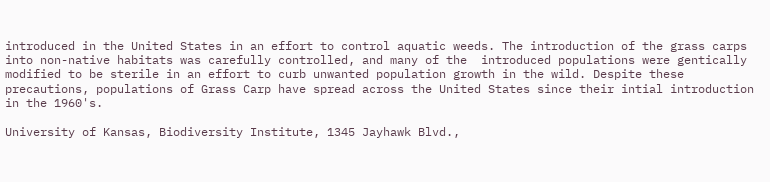introduced in the United States in an effort to control aquatic weeds. The introduction of the grass carps into non-native habitats was carefully controlled, and many of the  introduced populations were gentically modified to be sterile in an effort to curb unwanted population growth in the wild. Despite these precautions, populations of Grass Carp have spread across the United States since their intial introduction in the 1960's.

University of Kansas, Biodiversity Institute, 1345 Jayhawk Blvd.,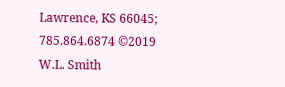Lawrence, KS 66045; 785.864.6874 ©2019 W.L. Smith